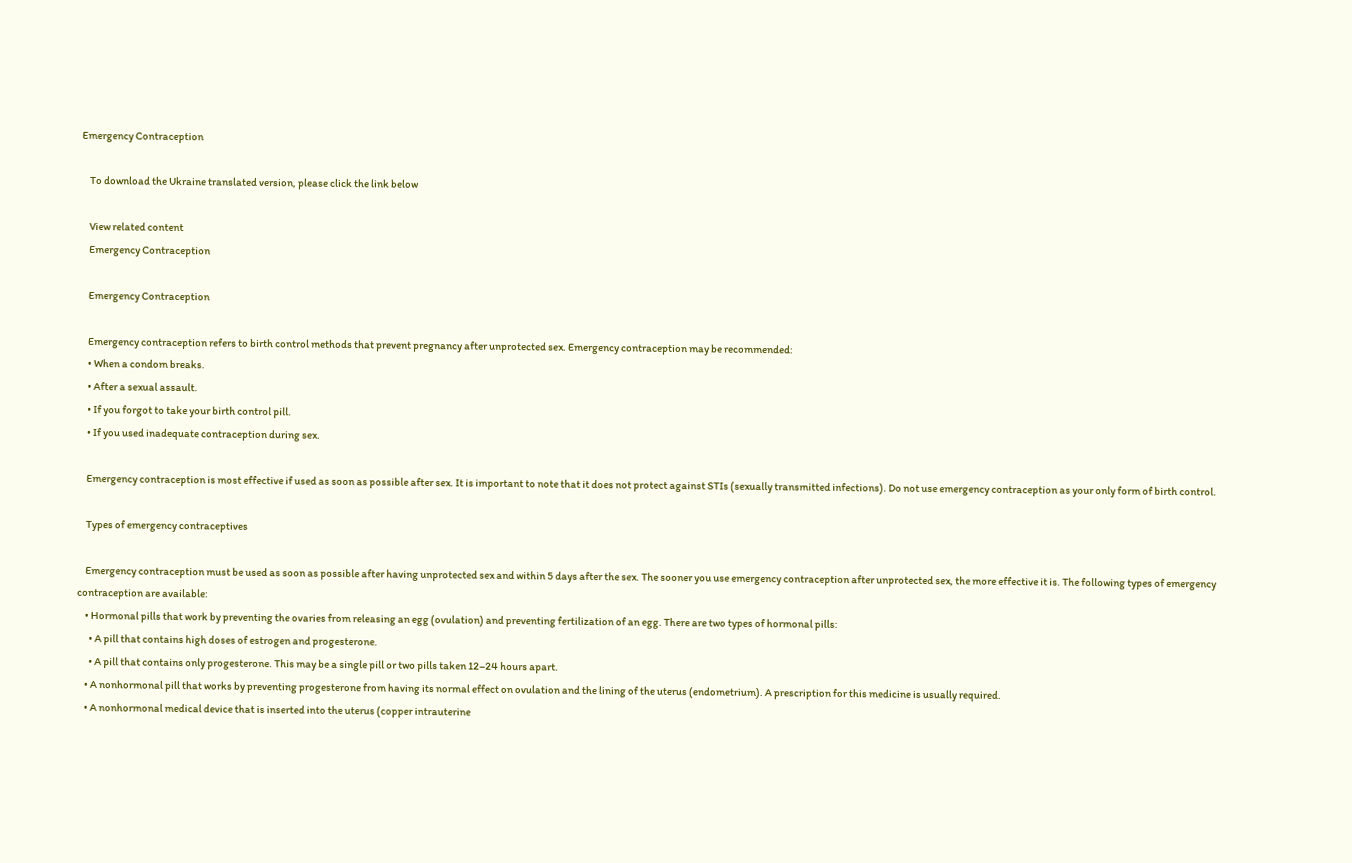Emergency Contraception

    To download the Ukraine translated version, please click the link below

    View related content
    Emergency Contraception

    Emergency Contraception

    Emergency contraception refers to birth control methods that prevent pregnancy after unprotected sex. Emergency contraception may be recommended:
    • When a condom breaks.
    • After a sexual assault.
    • If you forgot to take your birth control pill.
    • If you used inadequate contraception during sex.

    Emergency contraception is most effective if used as soon as possible after sex. It is important to note that it does not protect against STIs (sexually transmitted infections). Do not use emergency contraception as your only form of birth control.

    Types of emergency contraceptives

    Emergency contraception must be used as soon as possible after having unprotected sex and within 5 days after the sex. The sooner you use emergency contraception after unprotected sex, the more effective it is. The following types of emergency contraception are available:
    • Hormonal pills that work by preventing the ovaries from releasing an egg (ovulation) and preventing fertilization of an egg. There are two types of hormonal pills:
      • A pill that contains high doses of estrogen and progesterone.
      • A pill that contains only progesterone. This may be a single pill or two pills taken 12–24 hours apart.
    • A nonhormonal pill that works by preventing progesterone from having its normal effect on ovulation and the lining of the uterus (endometrium). A prescription for this medicine is usually required.
    • A nonhormonal medical device that is inserted into the uterus (copper intrauterine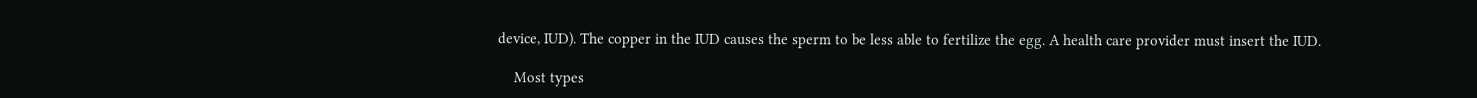device, IUD). The copper in the IUD causes the sperm to be less able to fertilize the egg. A health care provider must insert the IUD.

    Most types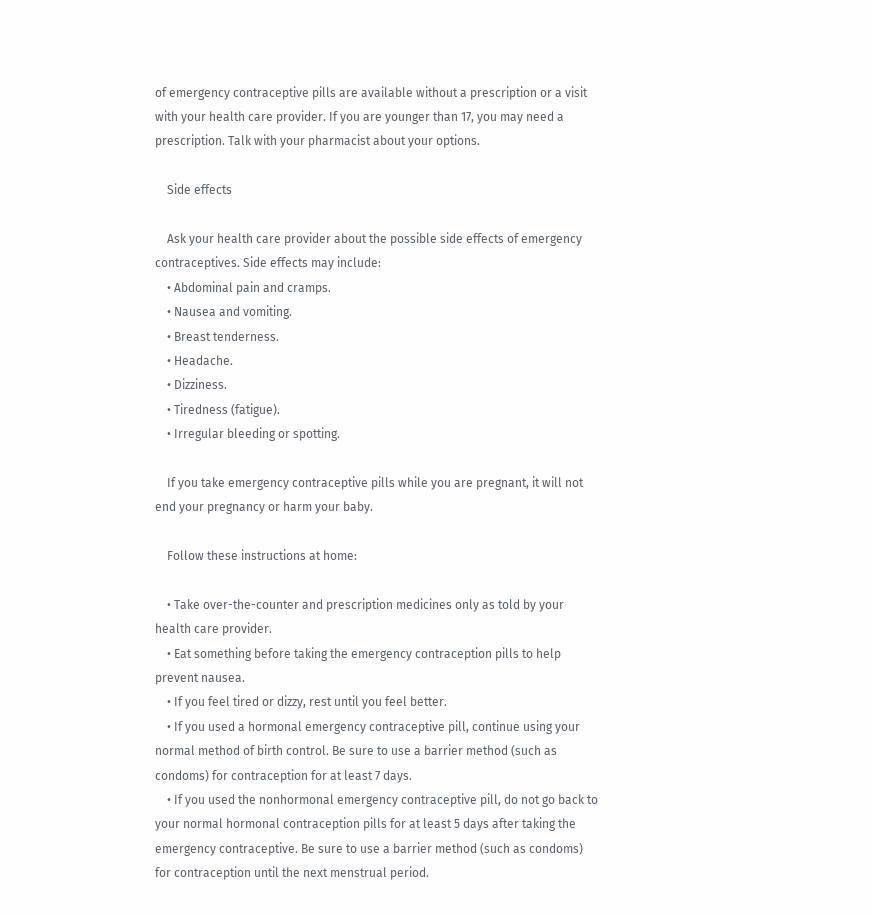of emergency contraceptive pills are available without a prescription or a visit with your health care provider. If you are younger than 17, you may need a prescription. Talk with your pharmacist about your options.

    Side effects

    Ask your health care provider about the possible side effects of emergency contraceptives. Side effects may include:
    • Abdominal pain and cramps.
    • Nausea and vomiting.
    • Breast tenderness.
    • Headache.
    • Dizziness.
    • Tiredness (fatigue).
    • Irregular bleeding or spotting.

    If you take emergency contraceptive pills while you are pregnant, it will not end your pregnancy or harm your baby.

    Follow these instructions at home:

    • Take over-the-counter and prescription medicines only as told by your health care provider.
    • Eat something before taking the emergency contraception pills to help prevent nausea.
    • If you feel tired or dizzy, rest until you feel better.
    • If you used a hormonal emergency contraceptive pill, continue using your normal method of birth control. Be sure to use a barrier method (such as condoms) for contraception for at least 7 days.
    • If you used the nonhormonal emergency contraceptive pill, do not go back to your normal hormonal contraception pills for at least 5 days after taking the emergency contraceptive. Be sure to use a barrier method (such as condoms) for contraception until the next menstrual period.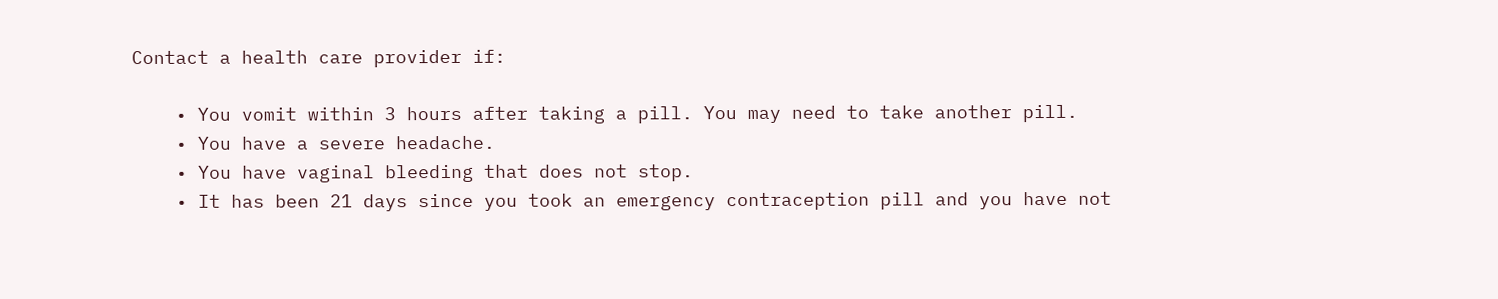Contact a health care provider if:

    • You vomit within 3 hours after taking a pill. You may need to take another pill.
    • You have a severe headache.
    • You have vaginal bleeding that does not stop.
    • It has been 21 days since you took an emergency contraception pill and you have not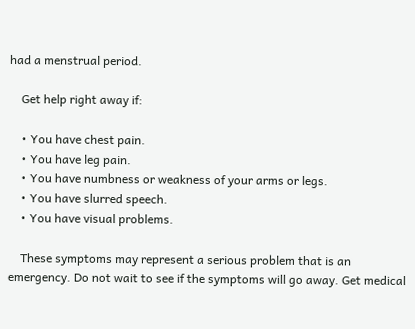had a menstrual period.

    Get help right away if:

    • You have chest pain.
    • You have leg pain.
    • You have numbness or weakness of your arms or legs.
    • You have slurred speech.
    • You have visual problems.

    These symptoms may represent a serious problem that is an emergency. Do not wait to see if the symptoms will go away. Get medical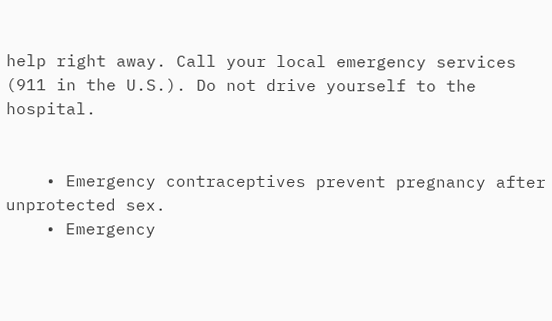help right away. Call your local emergency services (911 in the U.S.). Do not drive yourself to the hospital.


    • Emergency contraceptives prevent pregnancy after unprotected sex.
    • Emergency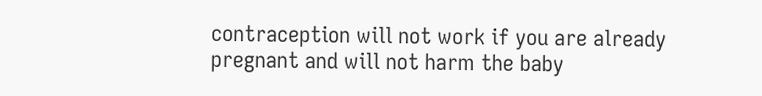contraception will not work if you are already pregnant and will not harm the baby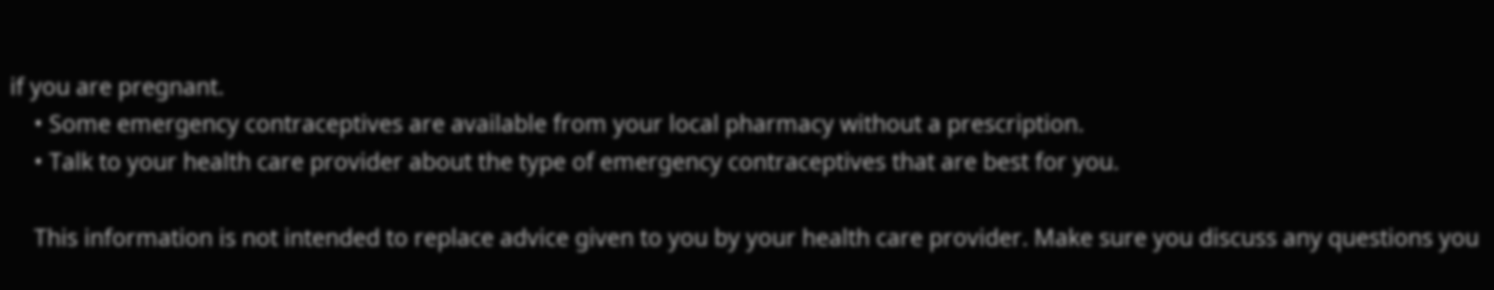if you are pregnant.
    • Some emergency contraceptives are available from your local pharmacy without a prescription.
    • Talk to your health care provider about the type of emergency contraceptives that are best for you.

    This information is not intended to replace advice given to you by your health care provider. Make sure you discuss any questions you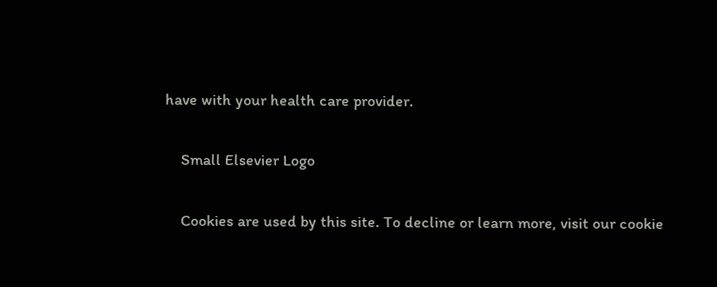have with your health care provider.

    Small Elsevier Logo

    Cookies are used by this site. To decline or learn more, visit our cookie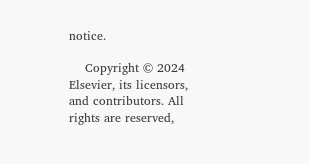notice.

    Copyright © 2024 Elsevier, its licensors, and contributors. All rights are reserved,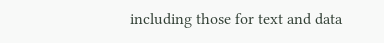including those for text and data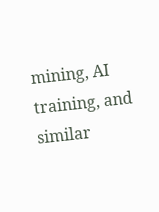mining, AI training, and similar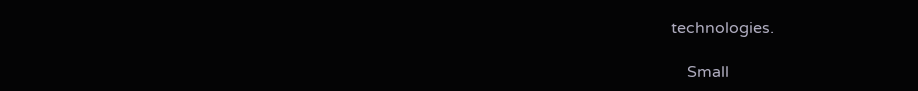technologies.

    Small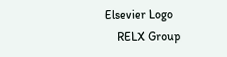Elsevier Logo
    RELX Group